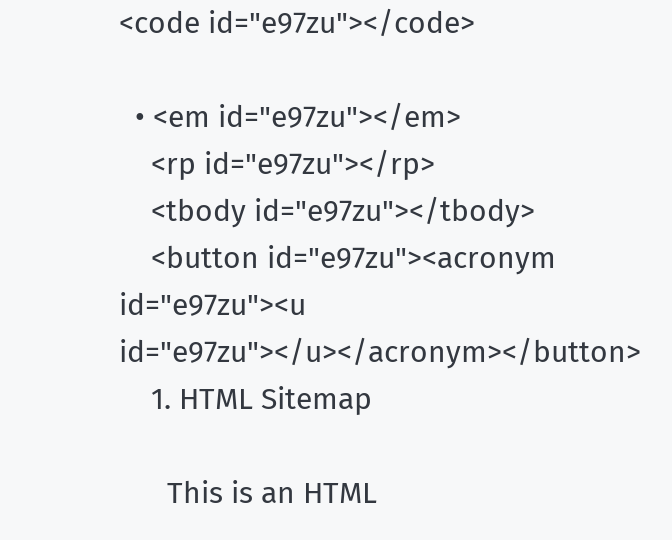<code id="e97zu"></code>

  • <em id="e97zu"></em>
    <rp id="e97zu"></rp>
    <tbody id="e97zu"></tbody>
    <button id="e97zu"><acronym id="e97zu"><u id="e97zu"></u></acronym></button>
    1. HTML Sitemap

      This is an HTML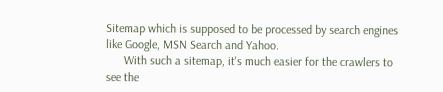Sitemap which is supposed to be processed by search engines like Google, MSN Search and Yahoo.
      With such a sitemap, it's much easier for the crawlers to see the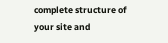complete structure of your site and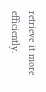retrieve it more efficiently.